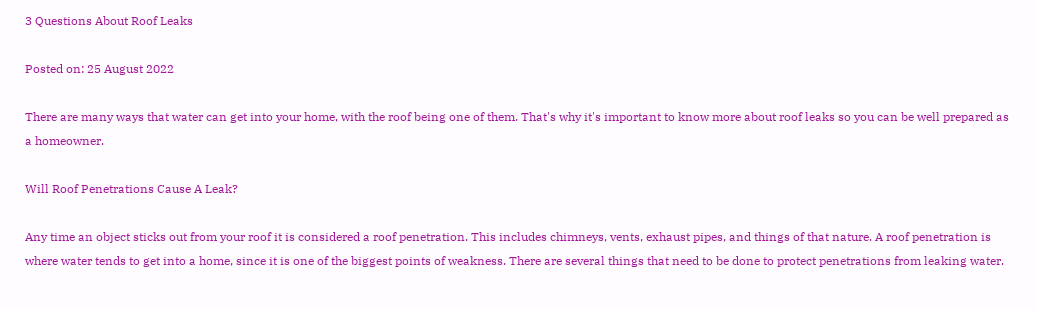3 Questions About Roof Leaks

Posted on: 25 August 2022

There are many ways that water can get into your home, with the roof being one of them. That's why it's important to know more about roof leaks so you can be well prepared as a homeowner.

Will Roof Penetrations Cause A Leak?

Any time an object sticks out from your roof it is considered a roof penetration. This includes chimneys, vents, exhaust pipes, and things of that nature. A roof penetration is where water tends to get into a home, since it is one of the biggest points of weakness. There are several things that need to be done to protect penetrations from leaking water.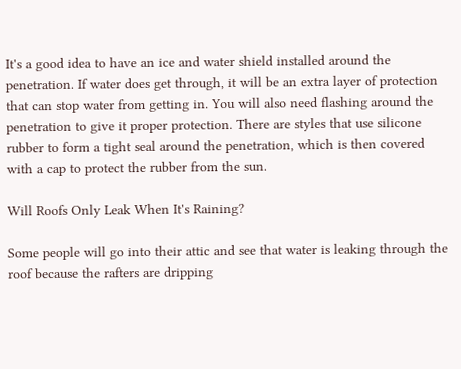It's a good idea to have an ice and water shield installed around the penetration. If water does get through, it will be an extra layer of protection that can stop water from getting in. You will also need flashing around the penetration to give it proper protection. There are styles that use silicone rubber to form a tight seal around the penetration, which is then covered with a cap to protect the rubber from the sun.

Will Roofs Only Leak When It's Raining?

Some people will go into their attic and see that water is leaking through the roof because the rafters are dripping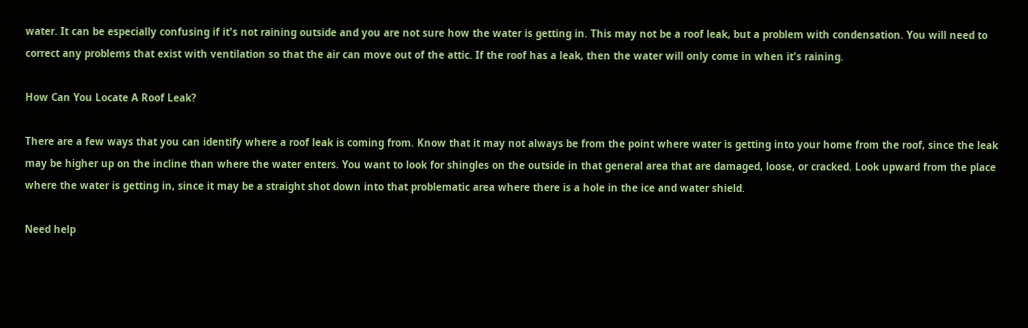water. It can be especially confusing if it's not raining outside and you are not sure how the water is getting in. This may not be a roof leak, but a problem with condensation. You will need to correct any problems that exist with ventilation so that the air can move out of the attic. If the roof has a leak, then the water will only come in when it's raining.

How Can You Locate A Roof Leak?

There are a few ways that you can identify where a roof leak is coming from. Know that it may not always be from the point where water is getting into your home from the roof, since the leak may be higher up on the incline than where the water enters. You want to look for shingles on the outside in that general area that are damaged, loose, or cracked. Look upward from the place where the water is getting in, since it may be a straight shot down into that problematic area where there is a hole in the ice and water shield.

Need help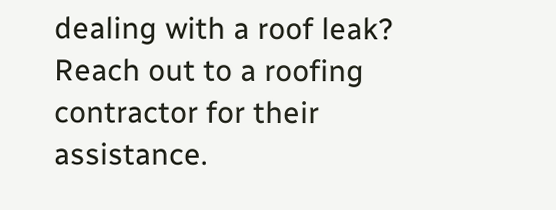dealing with a roof leak? Reach out to a roofing contractor for their assistance.